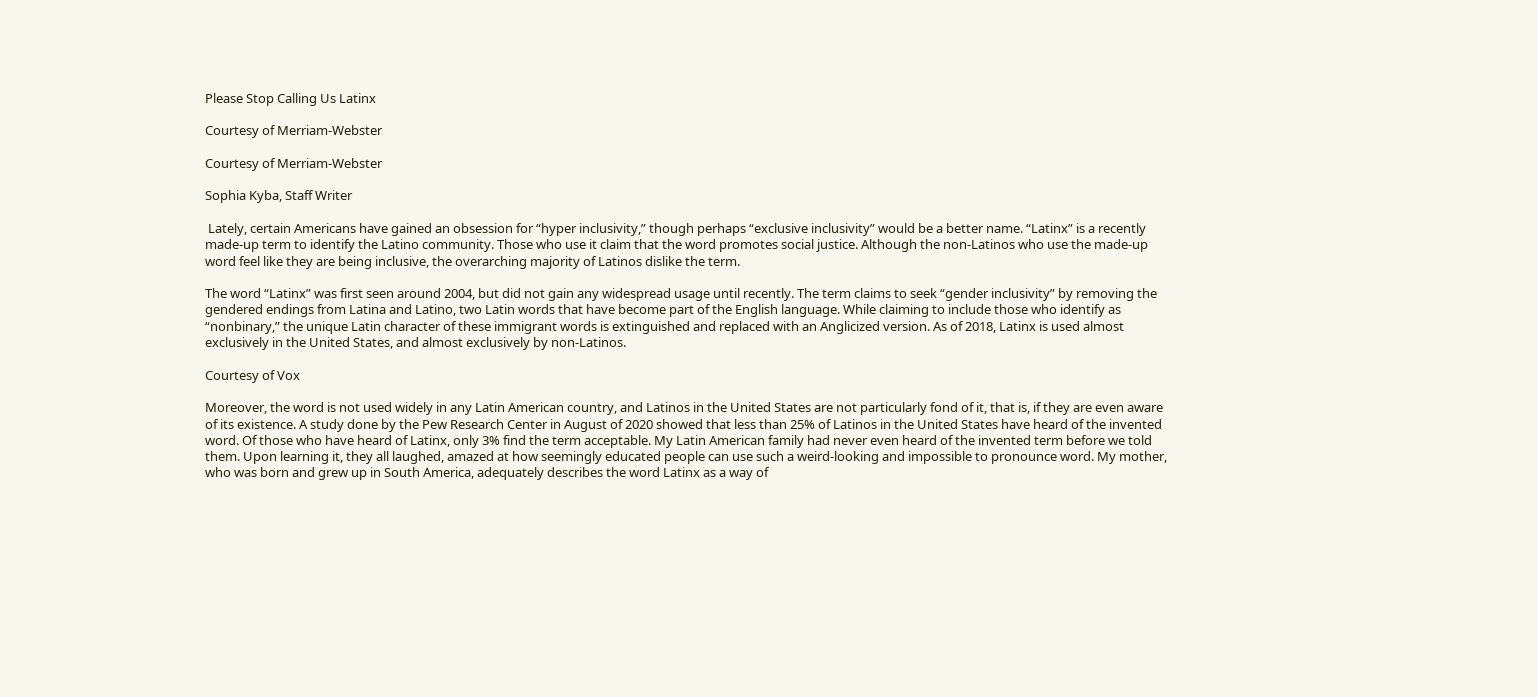Please Stop Calling Us Latinx

Courtesy of Merriam-Webster

Courtesy of Merriam-Webster

Sophia Kyba, Staff Writer

 Lately, certain Americans have gained an obsession for “hyper inclusivity,” though perhaps “exclusive inclusivity” would be a better name. “Latinx” is a recently made-up term to identify the Latino community. Those who use it claim that the word promotes social justice. Although the non-Latinos who use the made-up word feel like they are being inclusive, the overarching majority of Latinos dislike the term.

The word “Latinx” was first seen around 2004, but did not gain any widespread usage until recently. The term claims to seek “gender inclusivity” by removing the gendered endings from Latina and Latino, two Latin words that have become part of the English language. While claiming to include those who identify as “nonbinary,” the unique Latin character of these immigrant words is extinguished and replaced with an Anglicized version. As of 2018, Latinx is used almost exclusively in the United States, and almost exclusively by non-Latinos.

Courtesy of Vox

Moreover, the word is not used widely in any Latin American country, and Latinos in the United States are not particularly fond of it, that is, if they are even aware of its existence. A study done by the Pew Research Center in August of 2020 showed that less than 25% of Latinos in the United States have heard of the invented word. Of those who have heard of Latinx, only 3% find the term acceptable. My Latin American family had never even heard of the invented term before we told them. Upon learning it, they all laughed, amazed at how seemingly educated people can use such a weird-looking and impossible to pronounce word. My mother, who was born and grew up in South America, adequately describes the word Latinx as a way of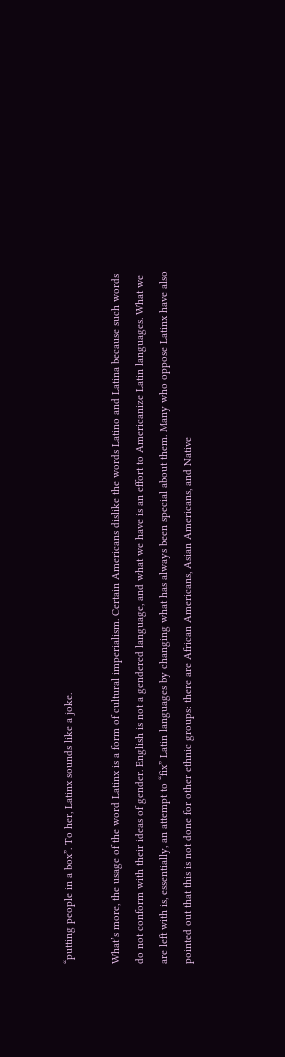“putting people in a box”. To her, Latinx sounds like a joke.

What’s more, the usage of the word Latinx is a form of cultural imperialism. Certain Americans dislike the words Latino and Latina because such words do not conform with their ideas of gender. English is not a gendered language, and what we have is an effort to Americanize Latin languages. What we are left with is, essentially, an attempt to “fix” Latin languages by changing what has always been special about them. Many who oppose Latinx have also pointed out that this is not done for other ethnic groups: there are African Americans, Asian Americans, and Native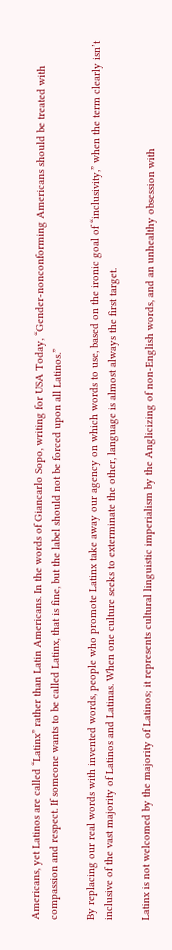Americans, yet Latinos are called “Latinx” rather than Latin Americans. In the words of Giancarlo Sopo, writing for USA Today, “Gender-nonconforming Americans should be treated with compassion and respect. If someone wants to be called Latinx, that is fine, but the label should not be forced upon all Latinos.”

By replacing our real words with invented words, people who promote Latinx take away our agency on which words to use, based on the ironic goal of “inclusivity,” when the term clearly isn’t inclusive of the vast majority of Latinos and Latinas. When one culture seeks to exterminate the other, language is almost always the first target.

Latinx is not welcomed by the majority of Latinos; it represents cultural linguistic imperialism by the Anglicizing of non-English words, and an unhealthy obsession with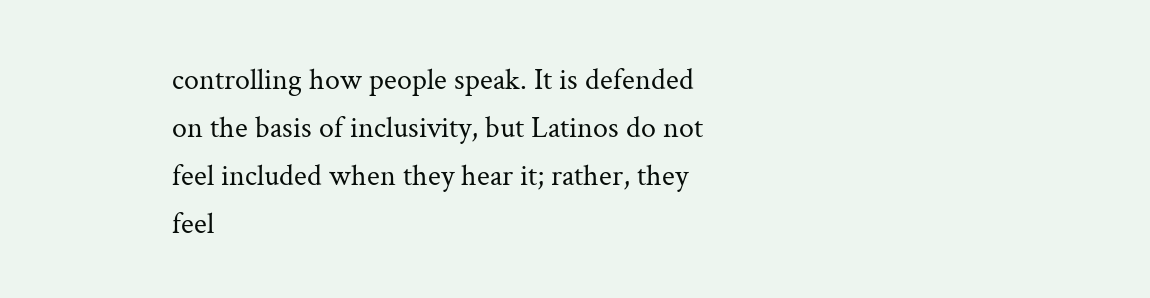controlling how people speak. It is defended on the basis of inclusivity, but Latinos do not feel included when they hear it; rather, they feel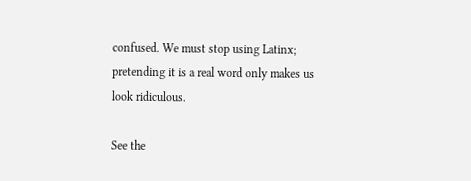confused. We must stop using Latinx; pretending it is a real word only makes us look ridiculous.

See the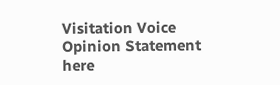Visitation Voice Opinion Statement here